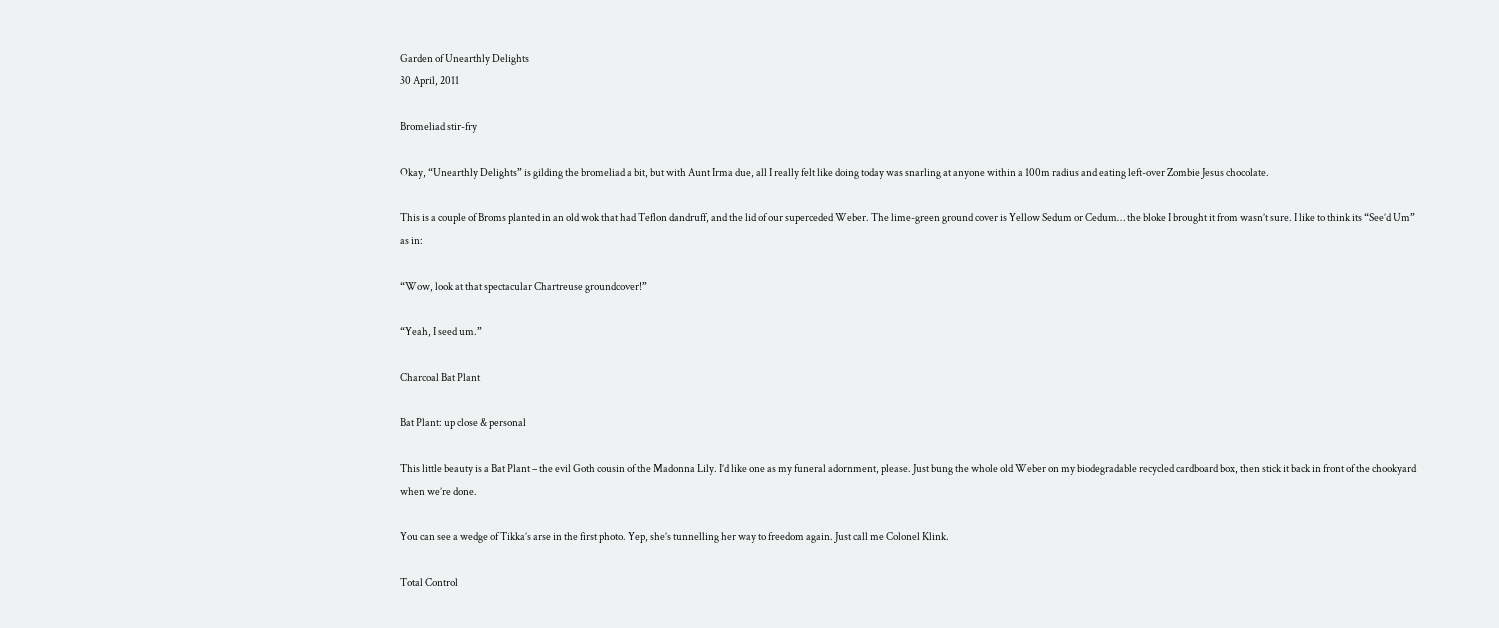Garden of Unearthly Delights
30 April, 2011

Bromeliad stir-fry

Okay, “Unearthly Delights” is gilding the bromeliad a bit, but with Aunt Irma due, all I really felt like doing today was snarling at anyone within a 100m radius and eating left-over Zombie Jesus chocolate.

This is a couple of Broms planted in an old wok that had Teflon dandruff, and the lid of our superceded Weber. The lime-green ground cover is Yellow Sedum or Cedum… the bloke I brought it from wasn’t sure. I like to think its “See’d Um” as in:

“Wow, look at that spectacular Chartreuse groundcover!”

“Yeah, I seed um.”

Charcoal Bat Plant

Bat Plant: up close & personal

This little beauty is a Bat Plant – the evil Goth cousin of the Madonna Lily. I’d like one as my funeral adornment, please. Just bung the whole old Weber on my biodegradable recycled cardboard box, then stick it back in front of the chookyard when we’re done.

You can see a wedge of Tikka’s arse in the first photo. Yep, she’s tunnelling her way to freedom again. Just call me Colonel Klink.

Total Control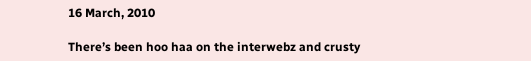16 March, 2010

There’s been hoo haa on the interwebz and crusty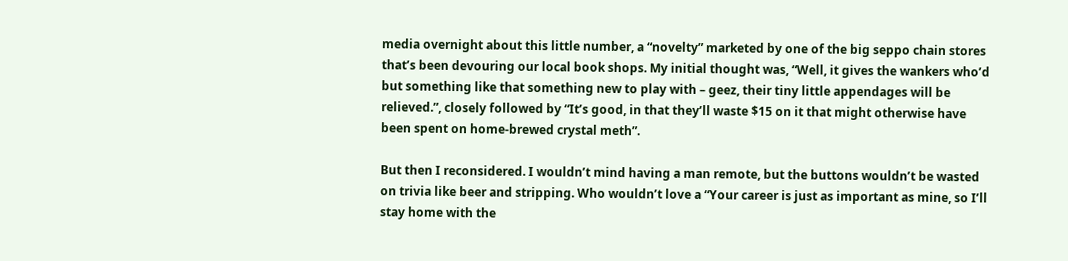media overnight about this little number, a “novelty” marketed by one of the big seppo chain stores that’s been devouring our local book shops. My initial thought was, “Well, it gives the wankers who’d but something like that something new to play with – geez, their tiny little appendages will be relieved.”, closely followed by “It’s good, in that they’ll waste $15 on it that might otherwise have been spent on home-brewed crystal meth”.

But then I reconsidered. I wouldn’t mind having a man remote, but the buttons wouldn’t be wasted on trivia like beer and stripping. Who wouldn’t love a “Your career is just as important as mine, so I’ll stay home with the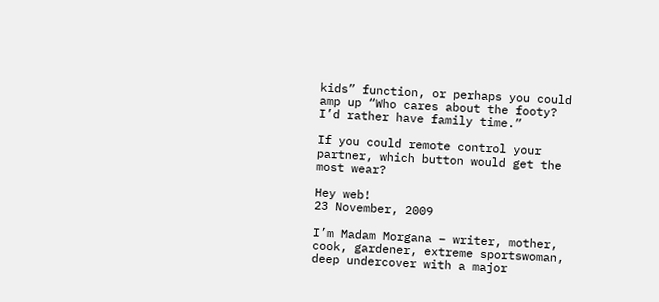kids” function, or perhaps you could amp up “Who cares about the footy? I’d rather have family time.”

If you could remote control your partner, which button would get the most wear?

Hey web!
23 November, 2009

I’m Madam Morgana – writer, mother, cook, gardener, extreme sportswoman, deep undercover with a major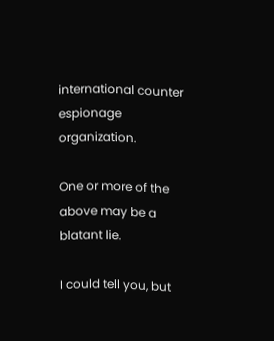international counter espionage organization.

One or more of the above may be a blatant lie.

I could tell you, but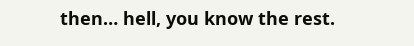then… hell, you know the rest.